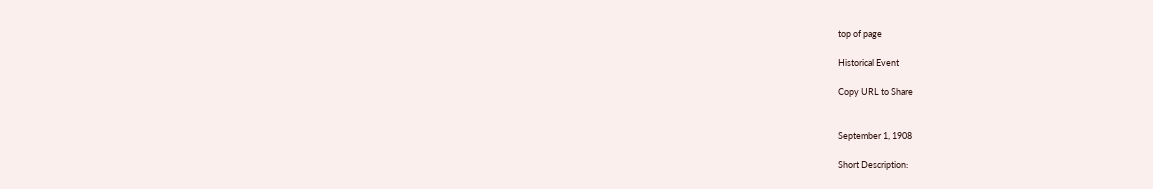top of page

Historical Event

Copy URL to Share


September 1, 1908

Short Description: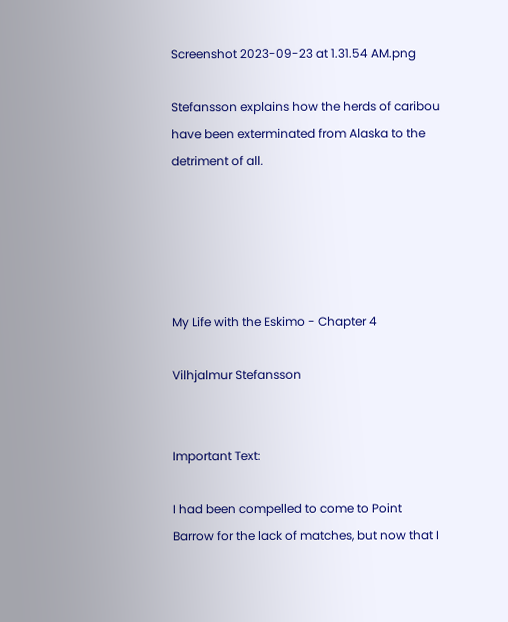Screenshot 2023-09-23 at 1.31.54 AM.png

Stefansson explains how the herds of caribou have been exterminated from Alaska to the detriment of all.





My Life with the Eskimo - Chapter 4

Vilhjalmur Stefansson


Important Text:

I had been compelled to come to Point Barrow for the lack of matches, but now that I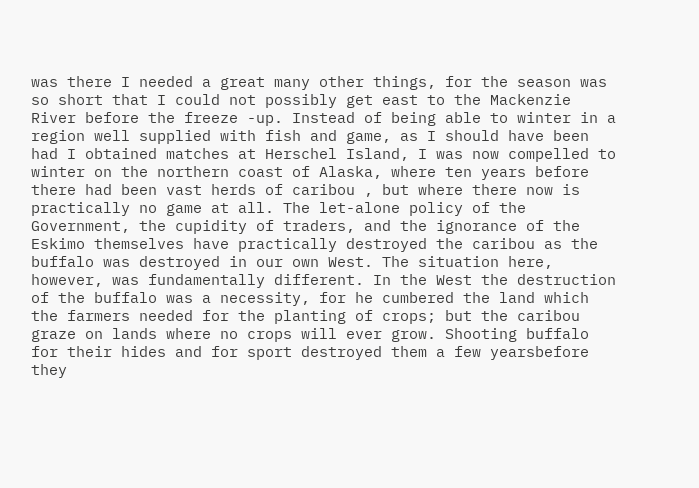was there I needed a great many other things, for the season was so short that I could not possibly get east to the Mackenzie River before the freeze -up. Instead of being able to winter in a region well supplied with fish and game, as I should have been had I obtained matches at Herschel Island, I was now compelled to winter on the northern coast of Alaska, where ten years before there had been vast herds of caribou , but where there now is practically no game at all. The let-alone policy of the Government, the cupidity of traders, and the ignorance of the Eskimo themselves have practically destroyed the caribou as the buffalo was destroyed in our own West. The situation here, however, was fundamentally different. In the West the destruction of the buffalo was a necessity, for he cumbered the land which the farmers needed for the planting of crops; but the caribou graze on lands where no crops will ever grow. Shooting buffalo for their hides and for sport destroyed them a few yearsbefore they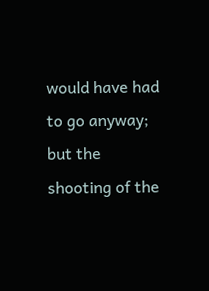would have had to go anyway; but the shooting of the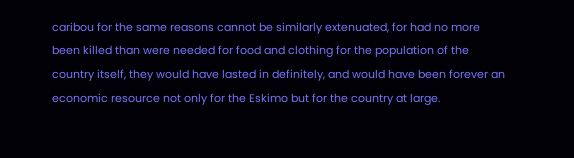caribou for the same reasons cannot be similarly extenuated, for had no more been killed than were needed for food and clothing for the population of the country itself, they would have lasted in definitely, and would have been forever an economic resource not only for the Eskimo but for the country at large.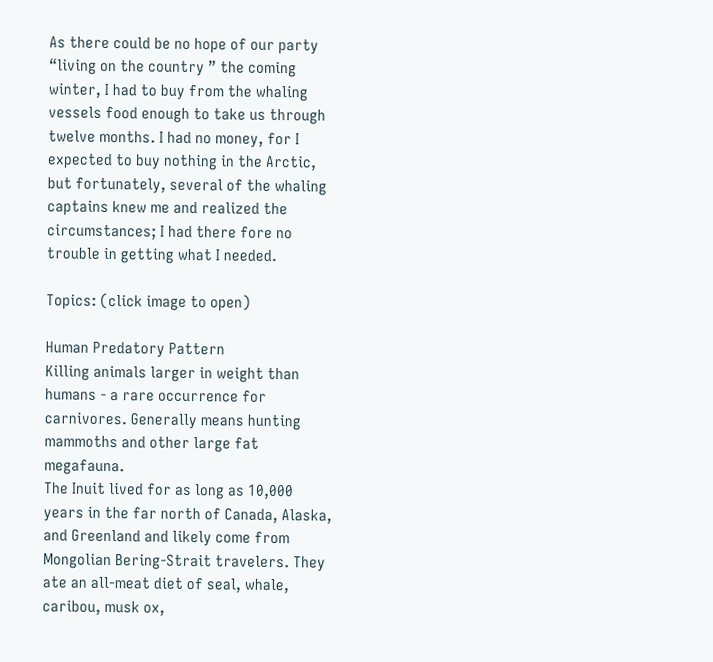As there could be no hope of our party “living on the country ” the coming winter, I had to buy from the whaling vessels food enough to take us through twelve months. I had no money, for I expected to buy nothing in the Arctic, but fortunately, several of the whaling captains knew me and realized the circumstances; I had there fore no trouble in getting what I needed.

Topics: (click image to open)

Human Predatory Pattern
Killing animals larger in weight than humans - a rare occurrence for carnivores. Generally means hunting mammoths and other large fat megafauna.
The Inuit lived for as long as 10,000 years in the far north of Canada, Alaska, and Greenland and likely come from Mongolian Bering-Strait travelers. They ate an all-meat diet of seal, whale, caribou, musk ox,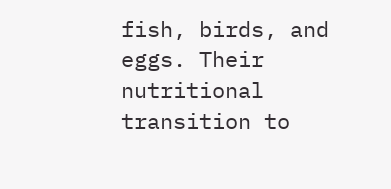fish, birds, and eggs. Their nutritional transition to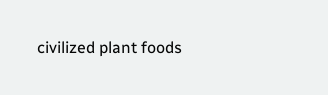civilized plant foods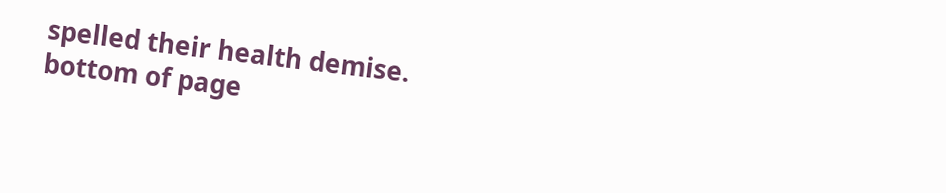spelled their health demise.
bottom of page